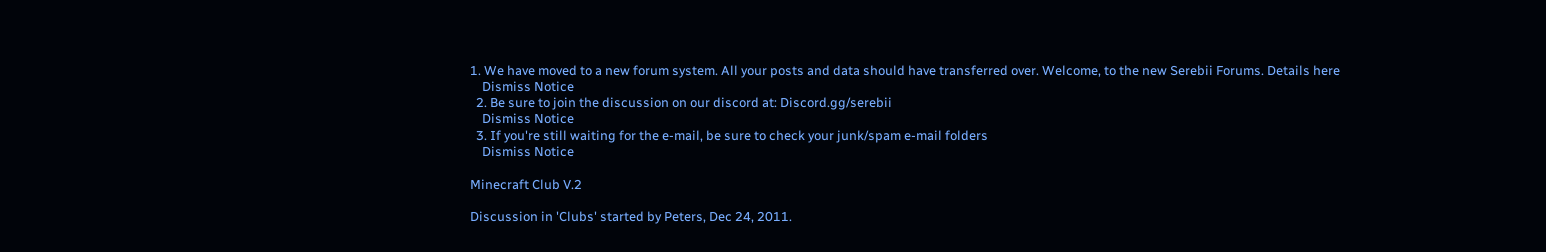1. We have moved to a new forum system. All your posts and data should have transferred over. Welcome, to the new Serebii Forums. Details here
    Dismiss Notice
  2. Be sure to join the discussion on our discord at: Discord.gg/serebii
    Dismiss Notice
  3. If you're still waiting for the e-mail, be sure to check your junk/spam e-mail folders
    Dismiss Notice

Minecraft Club V.2

Discussion in 'Clubs' started by Peters, Dec 24, 2011.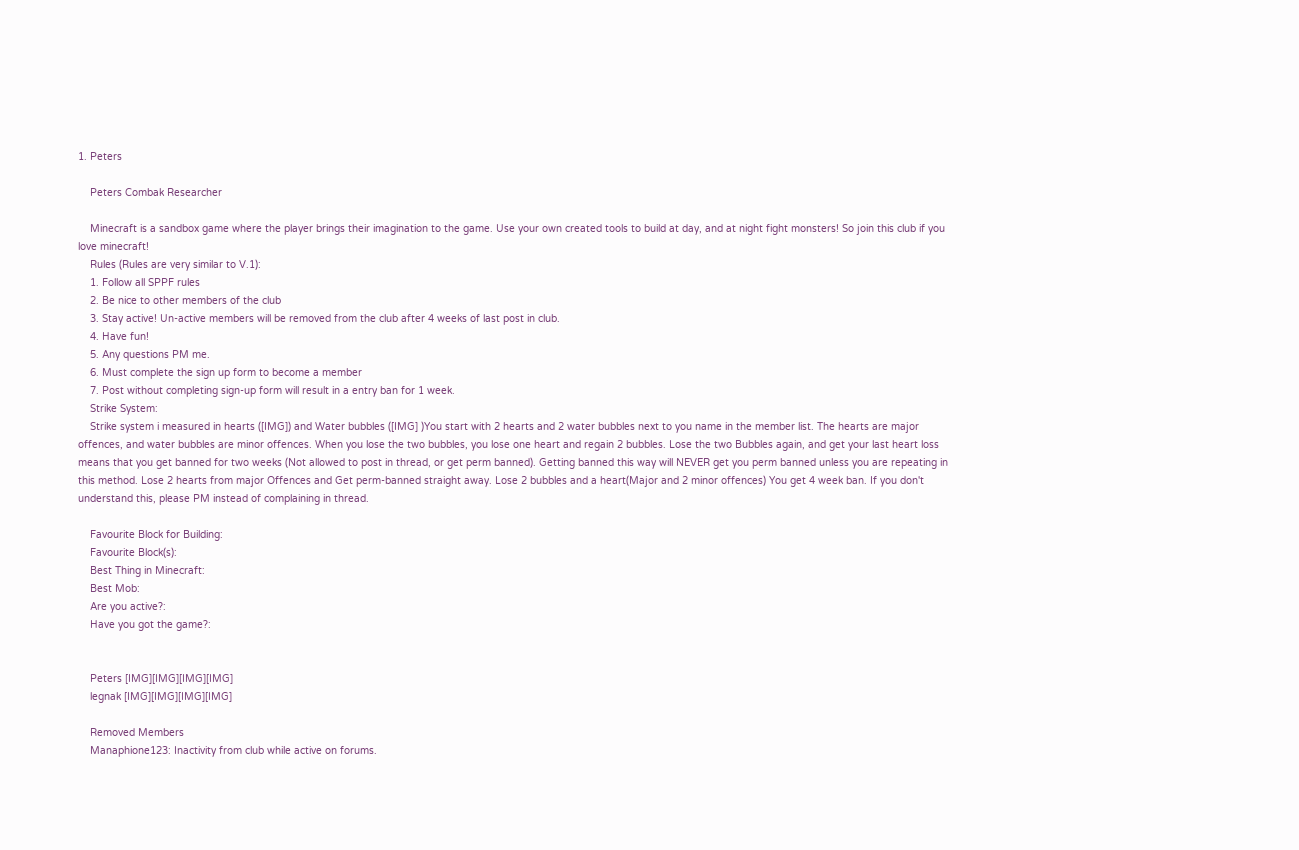1. Peters

    Peters Combak Researcher

    Minecraft is a sandbox game where the player brings their imagination to the game. Use your own created tools to build at day, and at night fight monsters! So join this club if you love minecraft!
    Rules (Rules are very similar to V.1):
    1. Follow all SPPF rules
    2. Be nice to other members of the club
    3. Stay active! Un-active members will be removed from the club after 4 weeks of last post in club.
    4. Have fun!
    5. Any questions PM me.
    6. Must complete the sign up form to become a member
    7. Post without completing sign-up form will result in a entry ban for 1 week.
    Strike System:
    Strike system i measured in hearts ([IMG]) and Water bubbles ([IMG] )You start with 2 hearts and 2 water bubbles next to you name in the member list. The hearts are major offences, and water bubbles are minor offences. When you lose the two bubbles, you lose one heart and regain 2 bubbles. Lose the two Bubbles again, and get your last heart loss means that you get banned for two weeks (Not allowed to post in thread, or get perm banned). Getting banned this way will NEVER get you perm banned unless you are repeating in this method. Lose 2 hearts from major Offences and Get perm-banned straight away. Lose 2 bubbles and a heart(Major and 2 minor offences) You get 4 week ban. If you don't understand this, please PM instead of complaining in thread.

    Favourite Block for Building:
    Favourite Block(s):
    Best Thing in Minecraft:
    Best Mob:
    Are you active?:
    Have you got the game?:


    Peters [IMG][IMG][IMG][IMG]
    legnak [IMG][IMG][IMG][IMG]

    Removed Members
    Manaphione123: Inactivity from club while active on forums.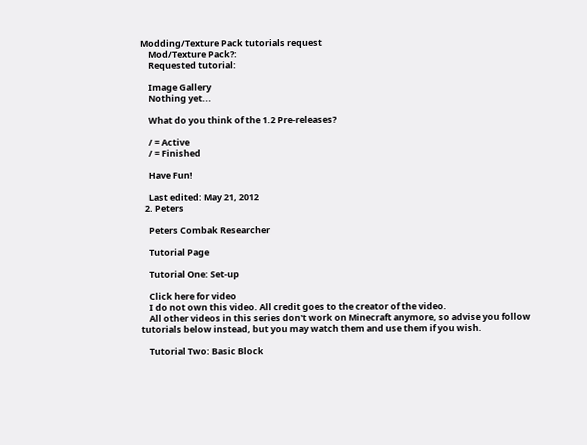Modding/Texture Pack tutorials request
    Mod/Texture Pack?:
    Requested tutorial:

    Image Gallery
    Nothing yet...

    What do you think of the 1.2 Pre-releases?

    / = Active
    / = Finished

    Have Fun!

    Last edited: May 21, 2012
  2. Peters

    Peters Combak Researcher

    Tutorial Page

    Tutorial One: Set-up

    Click here for video
    I do not own this video. All credit goes to the creator of the video.
    All other videos in this series don't work on Minecraft anymore, so advise you follow tutorials below instead, but you may watch them and use them if you wish.

    Tutorial Two: Basic Block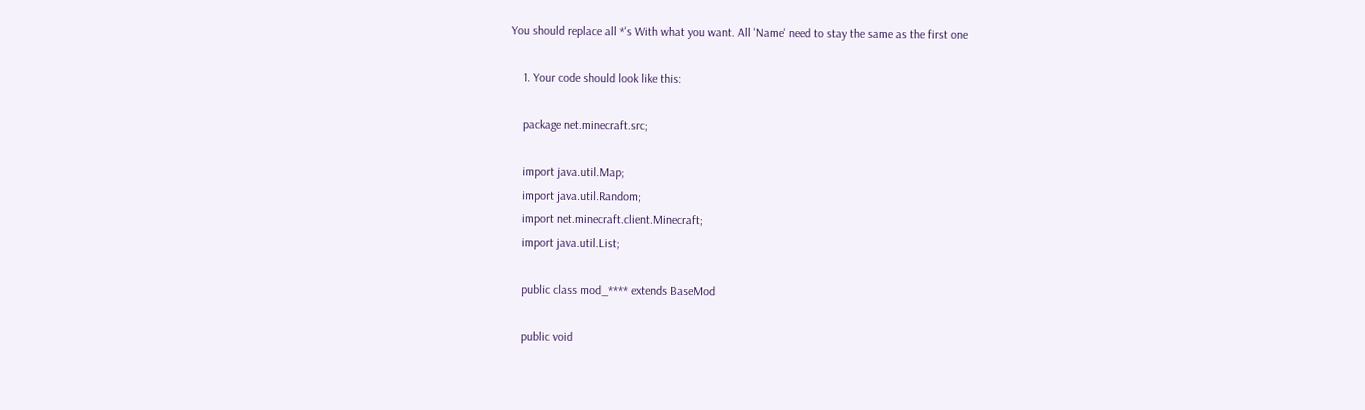You should replace all *'s With what you want. All 'Name' need to stay the same as the first one

    1. Your code should look like this:

    package net.minecraft.src;

    import java.util.Map;
    import java.util.Random;
    import net.minecraft.client.Minecraft;
    import java.util.List;

    public class mod_**** extends BaseMod

    public void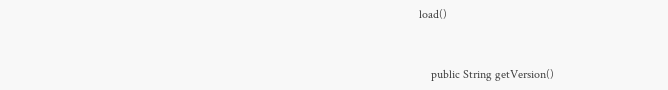load()


    public String getVersion()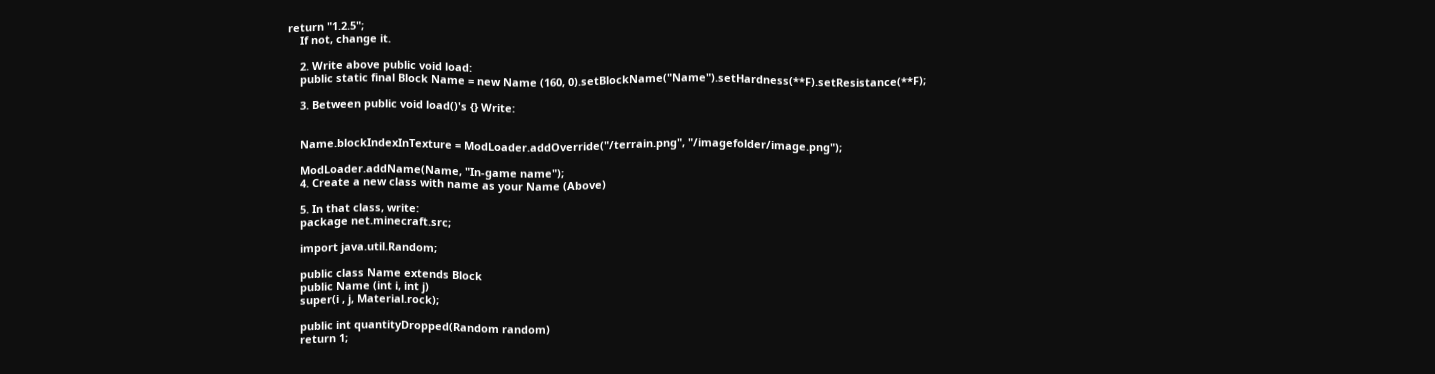return "1.2.5";
    If not, change it.

    2. Write above public void load:
    public static final Block Name = new Name (160, 0).setBlockName("Name").setHardness(**F).setResistance(**F);

    3. Between public void load()'s {} Write:


    Name.blockIndexInTexture = ModLoader.addOverride("/terrain.png", "/imagefolder/image.png");

    ModLoader.addName(Name, "In-game name");
    4. Create a new class with name as your Name (Above)

    5. In that class, write:
    package net.minecraft.src;

    import java.util.Random;

    public class Name extends Block
    public Name (int i, int j)
    super(i , j, Material.rock);

    public int quantityDropped(Random random)
    return 1;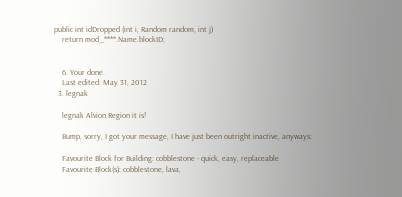public int idDropped (int i, Random random, int j)
    return mod_****.Name.blockID;


    6. Your done.
    Last edited: May 31, 2012
  3. legnak

    legnak Alvion Region it is!

    Bump, sorry, I got your message, I have just been outright inactive, anyways:

    Favourite Block for Building: cobblestone - quick, easy, replaceable
    Favourite Block(s): cobblestone, lava,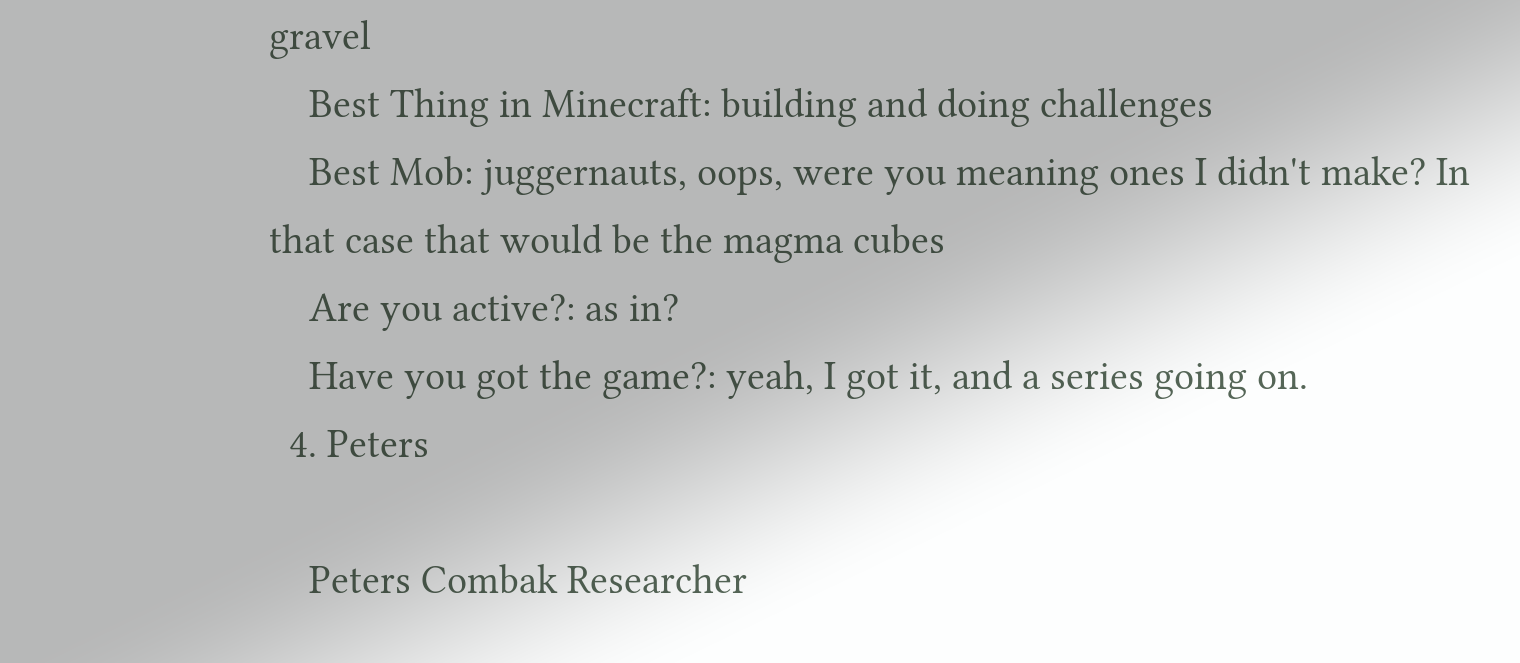gravel
    Best Thing in Minecraft: building and doing challenges
    Best Mob: juggernauts, oops, were you meaning ones I didn't make? In that case that would be the magma cubes
    Are you active?: as in?
    Have you got the game?: yeah, I got it, and a series going on.
  4. Peters

    Peters Combak Researcher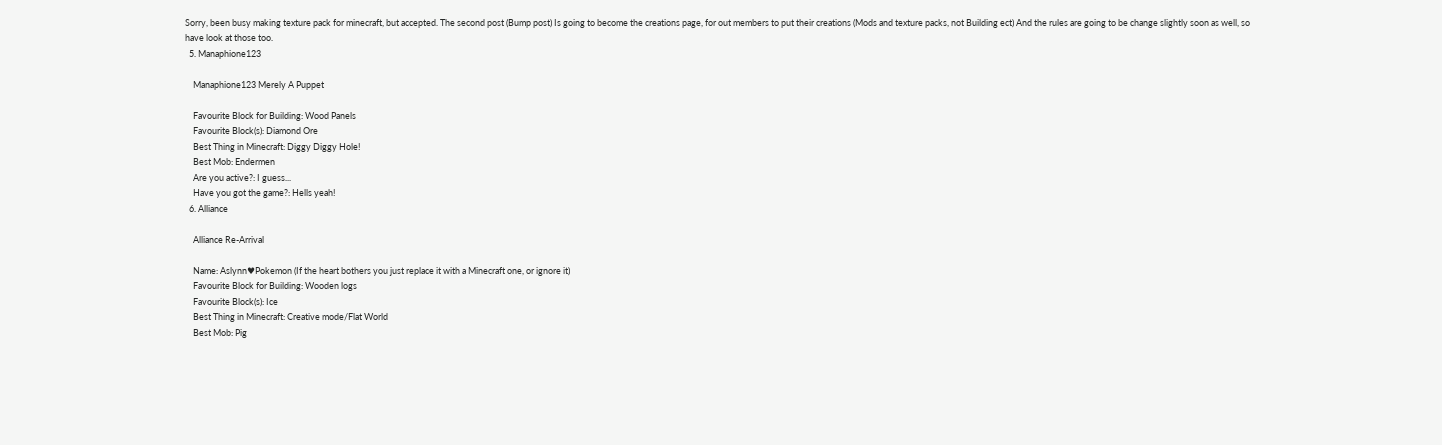Sorry, been busy making texture pack for minecraft, but accepted. The second post (Bump post) Is going to become the creations page, for out members to put their creations (Mods and texture packs, not Building ect) And the rules are going to be change slightly soon as well, so have look at those too.
  5. Manaphione123

    Manaphione123 Merely A Puppet

    Favourite Block for Building: Wood Panels
    Favourite Block(s): Diamond Ore
    Best Thing in Minecraft: Diggy Diggy Hole!
    Best Mob: Endermen
    Are you active?: I guess...
    Have you got the game?: Hells yeah!
  6. Alliance

    Alliance Re-Arrival

    Name: Aslynn♥Pokemon (If the heart bothers you just replace it with a Minecraft one, or ignore it)
    Favourite Block for Building: Wooden logs
    Favourite Block(s): Ice
    Best Thing in Minecraft: Creative mode/Flat World
    Best Mob: Pig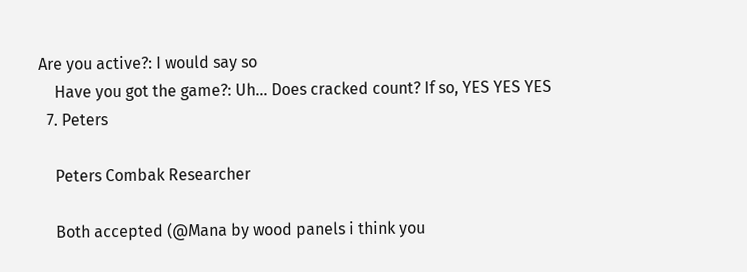Are you active?: I would say so
    Have you got the game?: Uh... Does cracked count? If so, YES YES YES
  7. Peters

    Peters Combak Researcher

    Both accepted (@Mana by wood panels i think you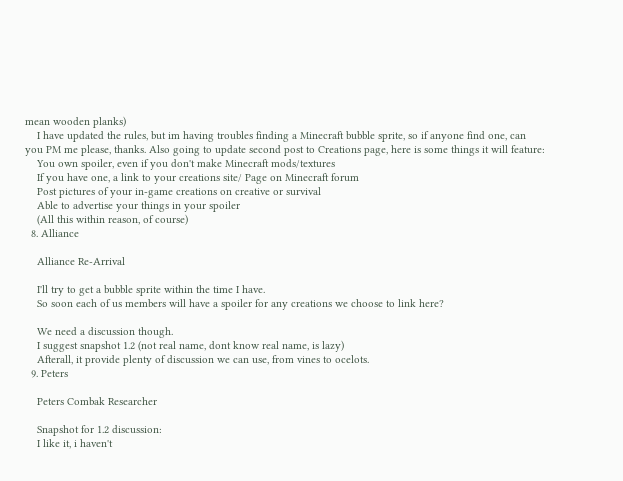mean wooden planks)
    I have updated the rules, but im having troubles finding a Minecraft bubble sprite, so if anyone find one, can you PM me please, thanks. Also going to update second post to Creations page, here is some things it will feature:
    You own spoiler, even if you don't make Minecraft mods/textures
    If you have one, a link to your creations site/ Page on Minecraft forum
    Post pictures of your in-game creations on creative or survival
    Able to advertise your things in your spoiler
    (All this within reason, of course)
  8. Alliance

    Alliance Re-Arrival

    I'll try to get a bubble sprite within the time I have.
    So soon each of us members will have a spoiler for any creations we choose to link here?

    We need a discussion though.
    I suggest snapshot 1.2 (not real name, dont know real name, is lazy)
    Afterall, it provide plenty of discussion we can use, from vines to ocelots.
  9. Peters

    Peters Combak Researcher

    Snapshot for 1.2 discussion:
    I like it, i haven't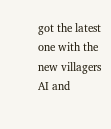got the latest one with the new villagers AI and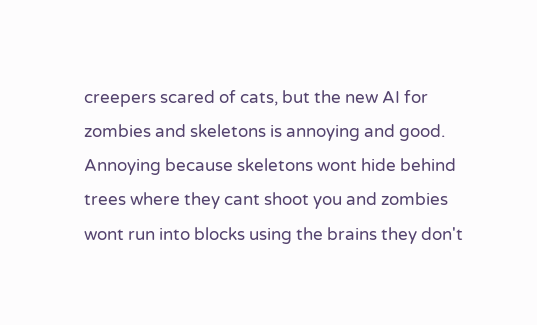creepers scared of cats, but the new AI for zombies and skeletons is annoying and good. Annoying because skeletons wont hide behind trees where they cant shoot you and zombies wont run into blocks using the brains they don't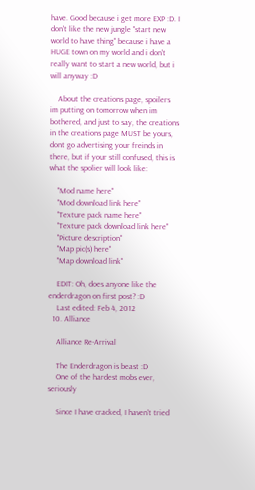have. Good because i get more EXP :D. I don't like the new jungle "start new world to have thing" because i have a HUGE town on my world and i don't really want to start a new world, but i will anyway :D

    About the creations page, spoilers im putting on tomorrow when im bothered, and just to say, the creations in the creations page MUST be yours, dont go advertising your freinds in there, but if your still confused, this is what the spolier will look like:

    "Mod name here"
    "Mod download link here"
    "Texture pack name here"
    "Texture pack download link here"
    "Picture description"
    "Map pic(s) here"
    "Map download link"

    EDIT: Oh, does anyone like the enderdragon on first post? :D
    Last edited: Feb 4, 2012
  10. Alliance

    Alliance Re-Arrival

    The Enderdragon is beast :D
    One of the hardest mobs ever, seriously

    Since I have cracked, I haven't tried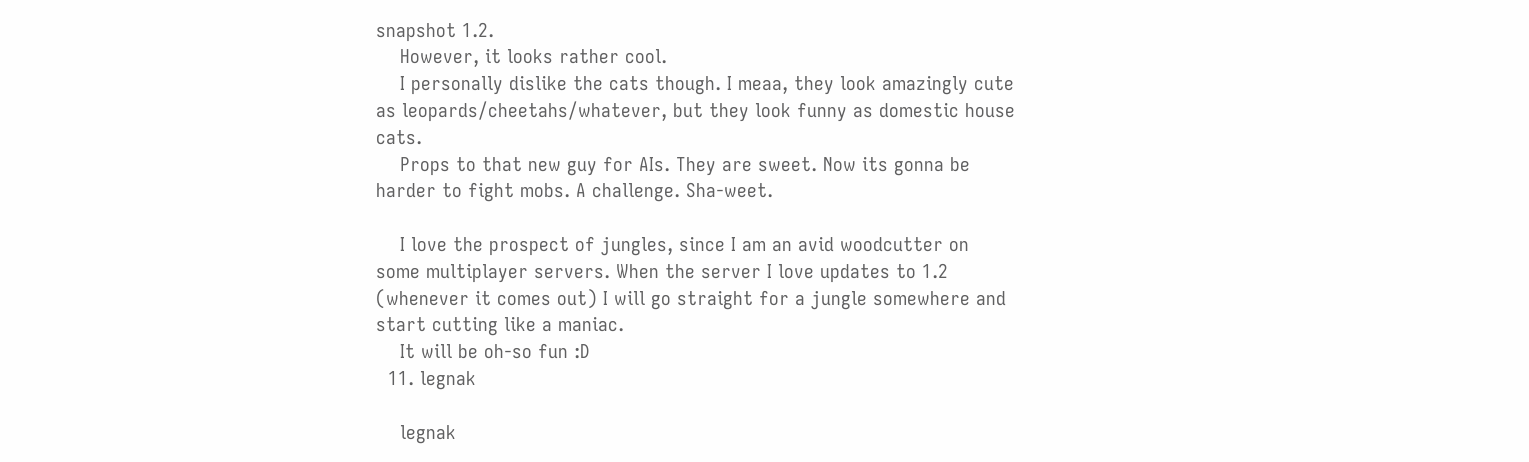snapshot 1.2.
    However, it looks rather cool.
    I personally dislike the cats though. I meaa, they look amazingly cute as leopards/cheetahs/whatever, but they look funny as domestic house cats.
    Props to that new guy for AIs. They are sweet. Now its gonna be harder to fight mobs. A challenge. Sha-weet.

    I love the prospect of jungles, since I am an avid woodcutter on some multiplayer servers. When the server I love updates to 1.2 (whenever it comes out) I will go straight for a jungle somewhere and start cutting like a maniac.
    It will be oh-so fun :D
  11. legnak

    legnak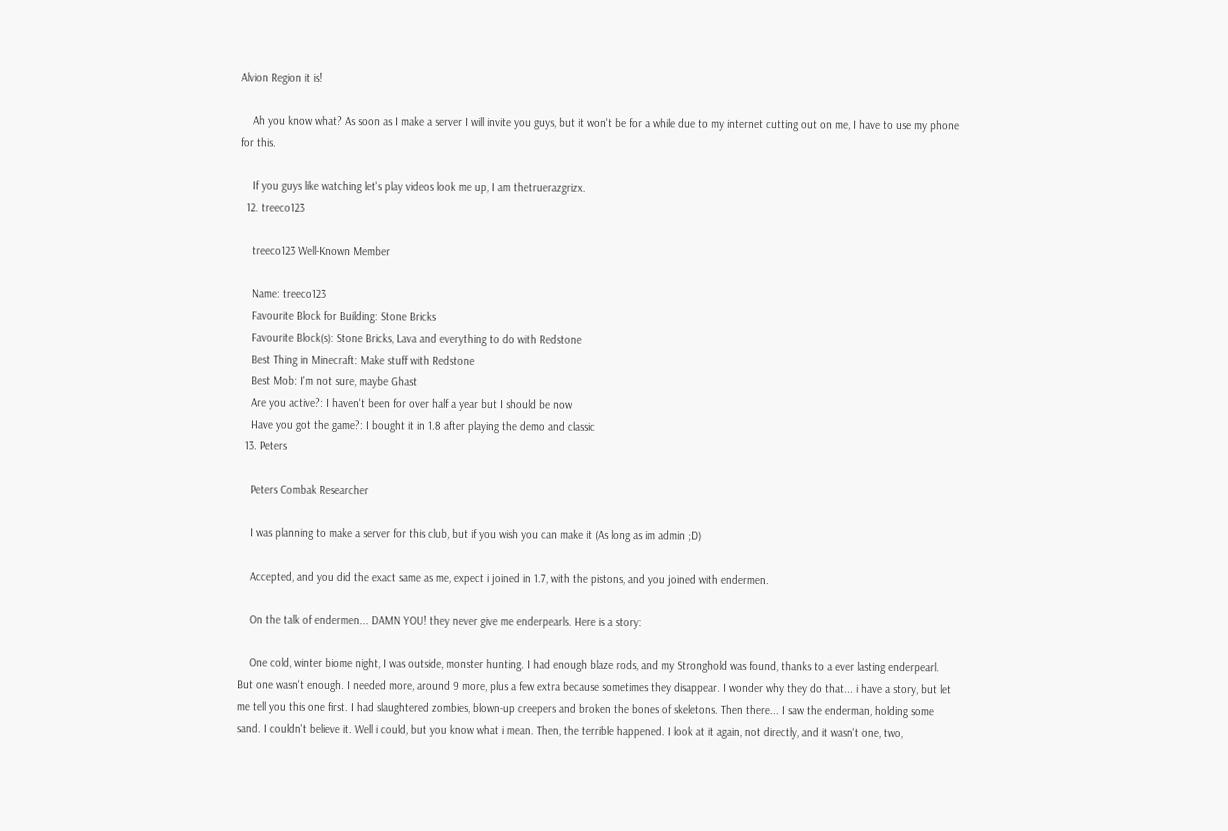Alvion Region it is!

    Ah you know what? As soon as I make a server I will invite you guys, but it won't be for a while due to my internet cutting out on me, I have to use my phone for this.

    If you guys like watching let's play videos look me up, I am thetruerazgrizx.
  12. treeco123

    treeco123 Well-Known Member

    Name: treeco123
    Favourite Block for Building: Stone Bricks
    Favourite Block(s): Stone Bricks, Lava and everything to do with Redstone
    Best Thing in Minecraft: Make stuff with Redstone
    Best Mob: I'm not sure, maybe Ghast
    Are you active?: I haven't been for over half a year but I should be now
    Have you got the game?: I bought it in 1.8 after playing the demo and classic
  13. Peters

    Peters Combak Researcher

    I was planning to make a server for this club, but if you wish you can make it (As long as im admin ;D)

    Accepted, and you did the exact same as me, expect i joined in 1.7, with the pistons, and you joined with endermen.

    On the talk of endermen... DAMN YOU! they never give me enderpearls. Here is a story:

    One cold, winter biome night, I was outside, monster hunting. I had enough blaze rods, and my Stronghold was found, thanks to a ever lasting enderpearl. But one wasn't enough. I needed more, around 9 more, plus a few extra because sometimes they disappear. I wonder why they do that... i have a story, but let me tell you this one first. I had slaughtered zombies, blown-up creepers and broken the bones of skeletons. Then there... I saw the enderman, holding some sand. I couldn't believe it. Well i could, but you know what i mean. Then, the terrible happened. I look at it again, not directly, and it wasn't one, two,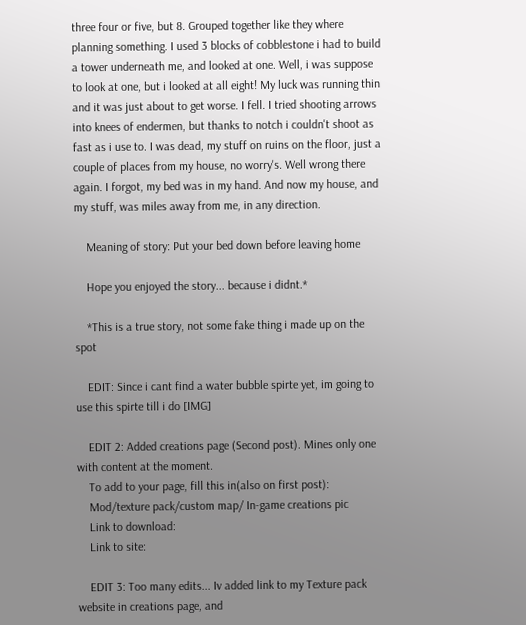three four or five, but 8. Grouped together like they where planning something. I used 3 blocks of cobblestone i had to build a tower underneath me, and looked at one. Well, i was suppose to look at one, but i looked at all eight! My luck was running thin and it was just about to get worse. I fell. I tried shooting arrows into knees of endermen, but thanks to notch i couldn't shoot as fast as i use to. I was dead, my stuff on ruins on the floor, just a couple of places from my house, no worry's. Well wrong there again. I forgot, my bed was in my hand. And now my house, and my stuff, was miles away from me, in any direction.

    Meaning of story: Put your bed down before leaving home

    Hope you enjoyed the story... because i didnt.*

    *This is a true story, not some fake thing i made up on the spot

    EDIT: Since i cant find a water bubble spirte yet, im going to use this spirte till i do [IMG]

    EDIT 2: Added creations page (Second post). Mines only one with content at the moment.
    To add to your page, fill this in(also on first post):
    Mod/texture pack/custom map/ In-game creations pic
    Link to download:
    Link to site:

    EDIT 3: Too many edits... Iv added link to my Texture pack website in creations page, and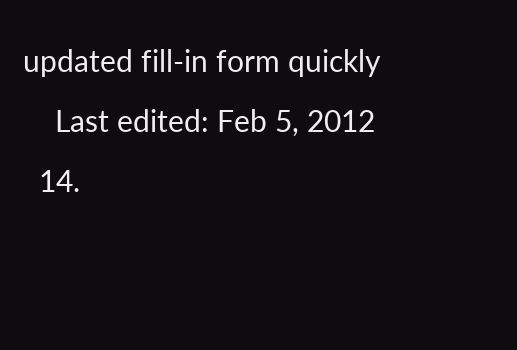updated fill-in form quickly
    Last edited: Feb 5, 2012
  14.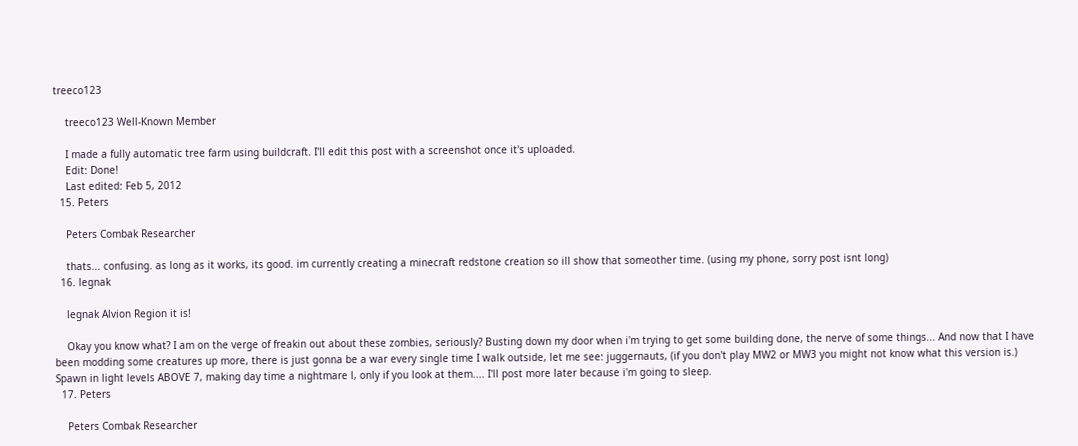treeco123

    treeco123 Well-Known Member

    I made a fully automatic tree farm using buildcraft. I'll edit this post with a screenshot once it's uploaded.
    Edit: Done!
    Last edited: Feb 5, 2012
  15. Peters

    Peters Combak Researcher

    thats... confusing. as long as it works, its good. im currently creating a minecraft redstone creation so ill show that someother time. (using my phone, sorry post isnt long)
  16. legnak

    legnak Alvion Region it is!

    Okay you know what? I am on the verge of freakin out about these zombies, seriously? Busting down my door when i'm trying to get some building done, the nerve of some things... And now that I have been modding some creatures up more, there is just gonna be a war every single time I walk outside, let me see: juggernauts, (if you don't play MW2 or MW3 you might not know what this version is.) Spawn in light levels ABOVE 7, making day time a nightmare l, only if you look at them.... I'll post more later because i'm going to sleep.
  17. Peters

    Peters Combak Researcher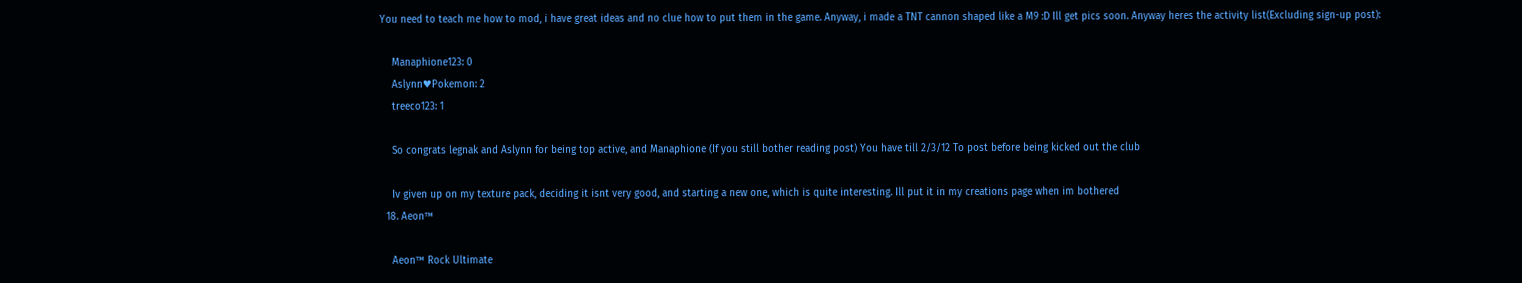You need to teach me how to mod, i have great ideas and no clue how to put them in the game. Anyway, i made a TNT cannon shaped like a M9 :D Ill get pics soon. Anyway heres the activity list(Excluding sign-up post):

    Manaphione123: 0
    Aslynn♥Pokemon: 2
    treeco123: 1

    So congrats legnak and Aslynn for being top active, and Manaphione (If you still bother reading post) You have till 2/3/12 To post before being kicked out the club

    Iv given up on my texture pack, deciding it isnt very good, and starting a new one, which is quite interesting. Ill put it in my creations page when im bothered
  18. Aeon™

    Aeon™ Rock Ultimate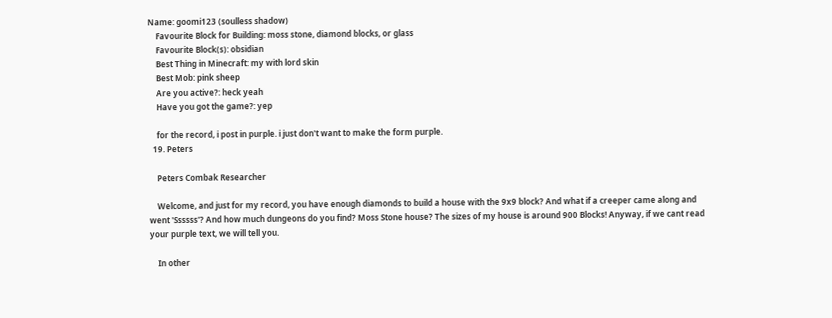Name: goomi123 (soulless shadow)
    Favourite Block for Building: moss stone, diamond blocks, or glass
    Favourite Block(s): obsidian
    Best Thing in Minecraft: my with lord skin
    Best Mob: pink sheep
    Are you active?: heck yeah
    Have you got the game?: yep

    for the record, i post in purple. i just don't want to make the form purple.
  19. Peters

    Peters Combak Researcher

    Welcome, and just for my record, you have enough diamonds to build a house with the 9x9 block? And what if a creeper came along and went 'Ssssss'? And how much dungeons do you find? Moss Stone house? The sizes of my house is around 900 Blocks! Anyway, if we cant read your purple text, we will tell you.

    In other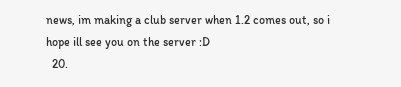news, im making a club server when 1.2 comes out, so i hope ill see you on the server :D
  20.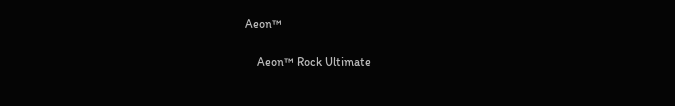Aeon™

    Aeon™ Rock Ultimate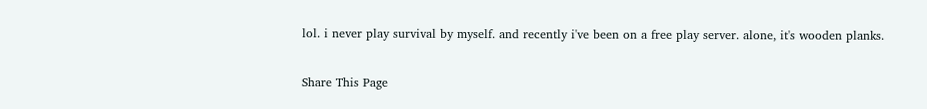lol. i never play survival by myself. and recently i've been on a free play server. alone, it's wooden planks.

Share This Page